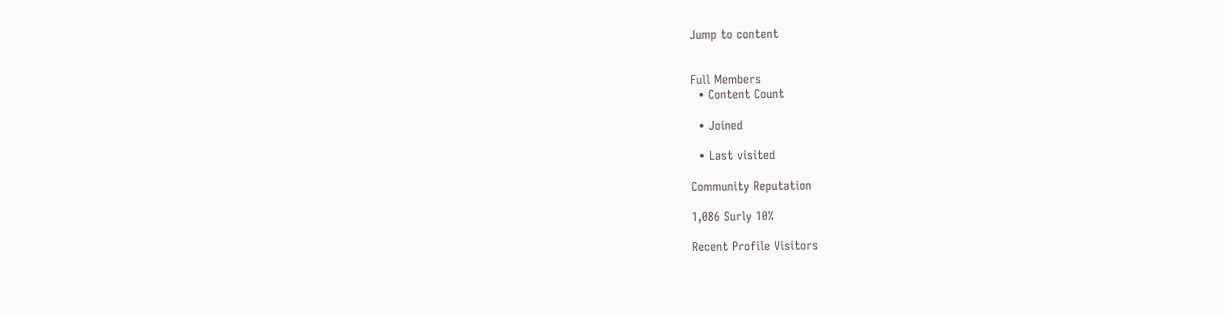Jump to content


Full Members
  • Content Count

  • Joined

  • Last visited

Community Reputation

1,086 Surly 10%

Recent Profile Visitors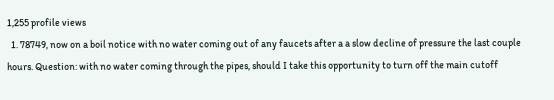1,255 profile views
  1. 78749, now on a boil notice with no water coming out of any faucets after a a slow decline of pressure the last couple hours. Question: with no water coming through the pipes, should I take this opportunity to turn off the main cutoff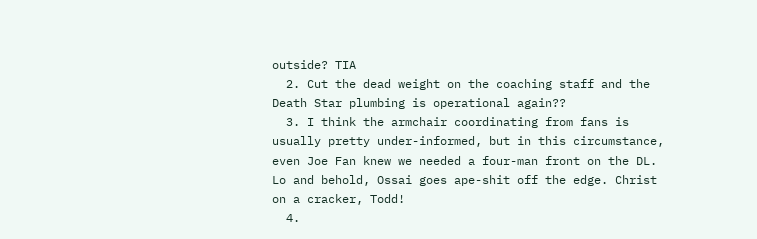outside? TIA
  2. Cut the dead weight on the coaching staff and the Death Star plumbing is operational again??
  3. I think the armchair coordinating from fans is usually pretty under-informed, but in this circumstance, even Joe Fan knew we needed a four-man front on the DL. Lo and behold, Ossai goes ape-shit off the edge. Christ on a cracker, Todd!
  4.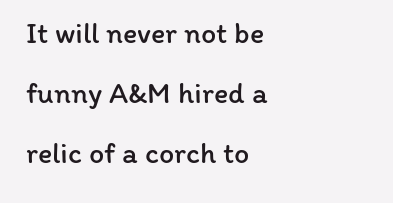It will never not be funny A&M hired a relic of a corch to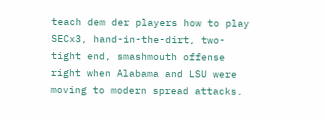teach dem der players how to play SECx3, hand-in-the-dirt, two-tight end, smashmouth offense right when Alabama and LSU were moving to modern spread attacks.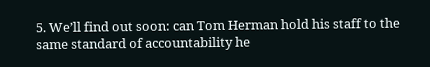5. We’ll find out soon: can Tom Herman hold his staff to the same standard of accountability he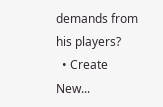demands from his players?
  • Create New...